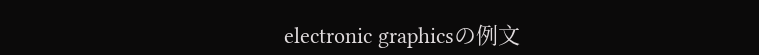electronic graphicsの例文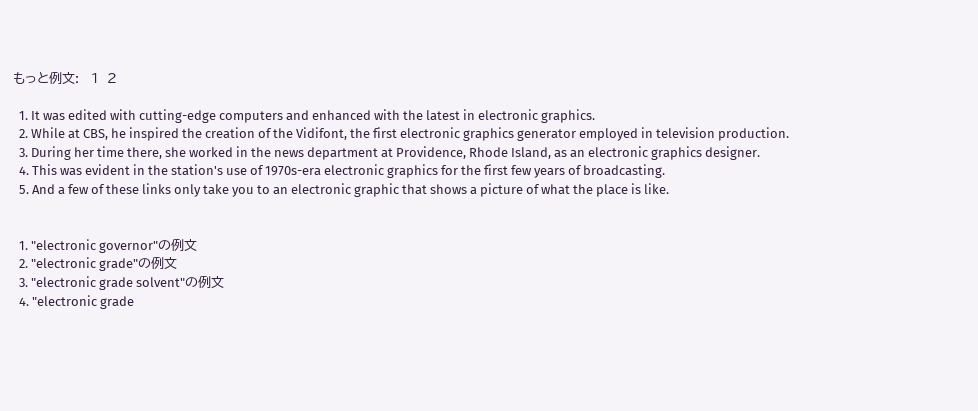もっと例文:   1  2

  1. It was edited with cutting-edge computers and enhanced with the latest in electronic graphics.
  2. While at CBS, he inspired the creation of the Vidifont, the first electronic graphics generator employed in television production.
  3. During her time there, she worked in the news department at Providence, Rhode Island, as an electronic graphics designer.
  4. This was evident in the station's use of 1970s-era electronic graphics for the first few years of broadcasting.
  5. And a few of these links only take you to an electronic graphic that shows a picture of what the place is like.


  1. "electronic governor"の例文
  2. "electronic grade"の例文
  3. "electronic grade solvent"の例文
  4. "electronic grade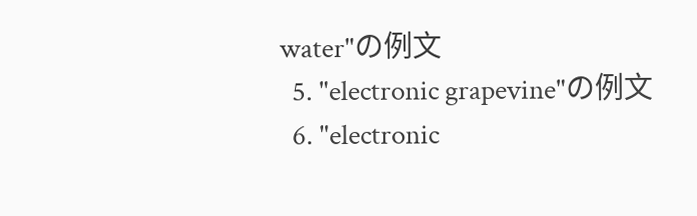water"の例文
  5. "electronic grapevine"の例文
  6. "electronic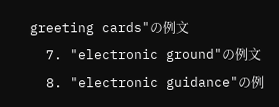greeting cards"の例文
  7. "electronic ground"の例文
  8. "electronic guidance"の例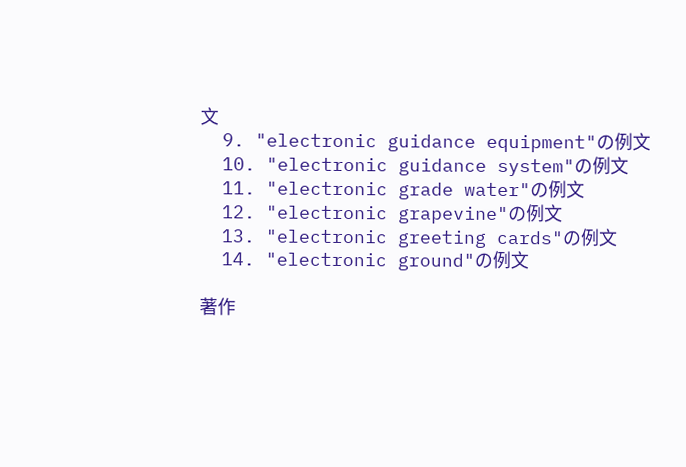文
  9. "electronic guidance equipment"の例文
  10. "electronic guidance system"の例文
  11. "electronic grade water"の例文
  12. "electronic grapevine"の例文
  13. "electronic greeting cards"の例文
  14. "electronic ground"の例文

著作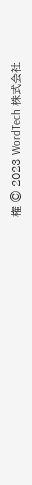権 © 2023 WordTech 株式会社